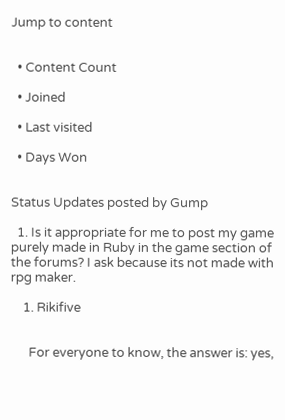Jump to content


  • Content Count

  • Joined

  • Last visited

  • Days Won


Status Updates posted by Gump

  1. Is it appropriate for me to post my game purely made in Ruby in the game section of the forums? I ask because its not made with rpg maker.

    1. Rikifive


      For everyone to know, the answer is: yes,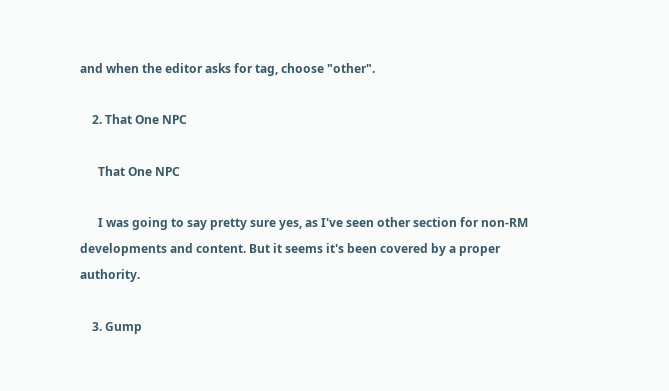and when the editor asks for tag, choose "other".

    2. That One NPC

      That One NPC

      I was going to say pretty sure yes, as I've seen other section for non-RM developments and content. But it seems it's been covered by a proper authority.

    3. Gump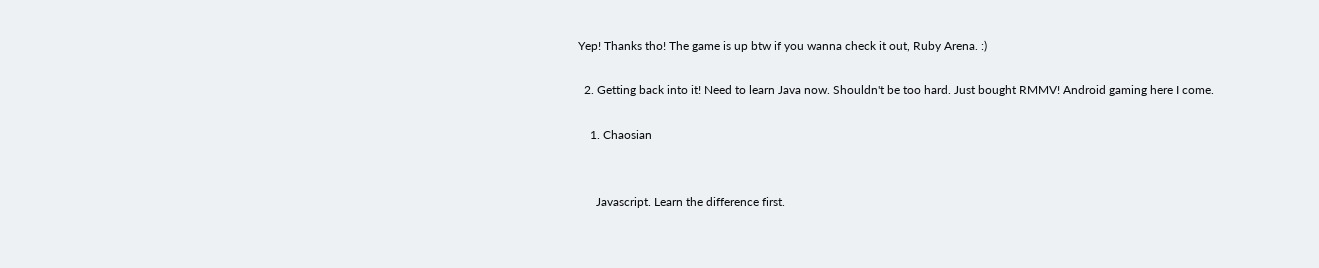Yep! Thanks tho! The game is up btw if you wanna check it out, Ruby Arena. :)

  2. Getting back into it! Need to learn Java now. Shouldn't be too hard. Just bought RMMV! Android gaming here I come.

    1. Chaosian


      Javascript. Learn the difference first.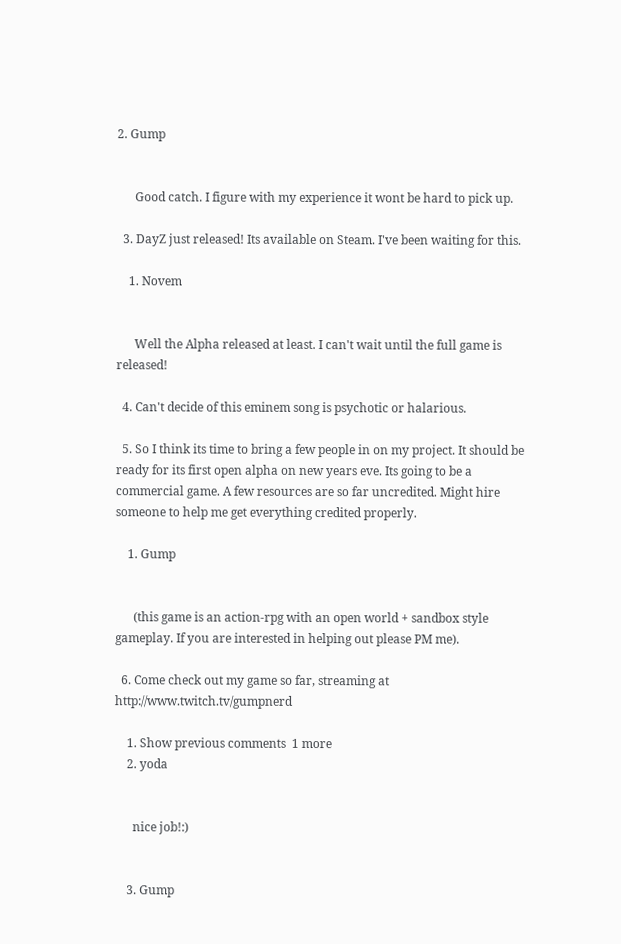2. Gump


      Good catch. I figure with my experience it wont be hard to pick up.

  3. DayZ just released! Its available on Steam. I've been waiting for this.

    1. Novem


      Well the Alpha released at least. I can't wait until the full game is released!

  4. Can't decide of this eminem song is psychotic or halarious.

  5. So I think its time to bring a few people in on my project. It should be ready for its first open alpha on new years eve. Its going to be a commercial game. A few resources are so far uncredited. Might hire someone to help me get everything credited properly.

    1. Gump


      (this game is an action-rpg with an open world + sandbox style gameplay. If you are interested in helping out please PM me).

  6. Come check out my game so far, streaming at http://www.twitch.tv/gumpnerd

    1. Show previous comments  1 more
    2. yoda


      nice job!:)


    3. Gump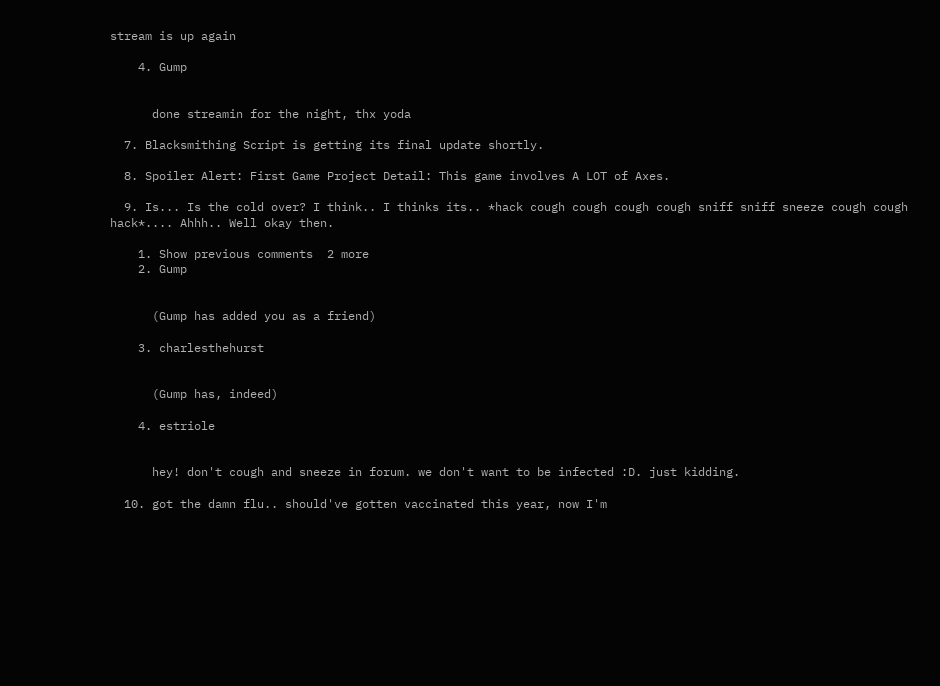stream is up again

    4. Gump


      done streamin for the night, thx yoda

  7. Blacksmithing Script is getting its final update shortly.

  8. Spoiler Alert: First Game Project Detail: This game involves A LOT of Axes.

  9. Is... Is the cold over? I think.. I thinks its.. *hack cough cough cough cough sniff sniff sneeze cough cough hack*.... Ahhh.. Well okay then.

    1. Show previous comments  2 more
    2. Gump


      (Gump has added you as a friend)

    3. charlesthehurst


      (Gump has, indeed)

    4. estriole


      hey! don't cough and sneeze in forum. we don't want to be infected :D. just kidding.

  10. got the damn flu.. should've gotten vaccinated this year, now I'm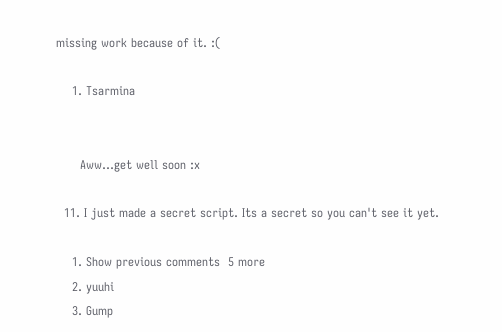missing work because of it. :(

    1. Tsarmina


      Aww...get well soon :x

  11. I just made a secret script. Its a secret so you can't see it yet.

    1. Show previous comments  5 more
    2. yuuhi
    3. Gump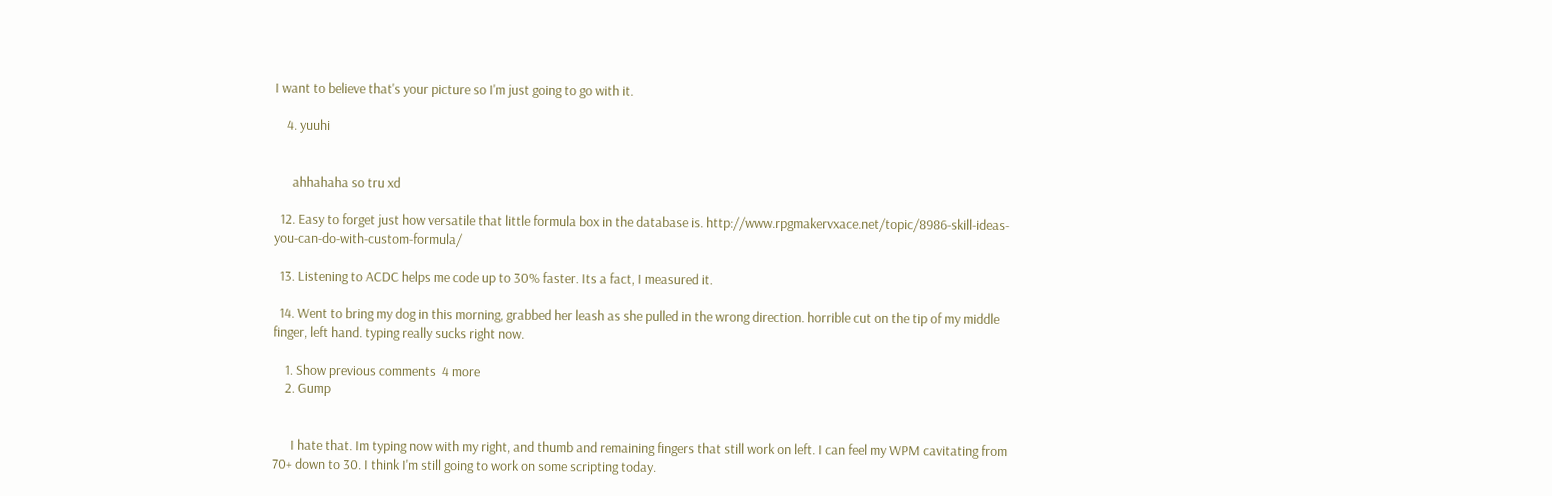I want to believe that's your picture so I'm just going to go with it.

    4. yuuhi


      ahhahaha so tru xd

  12. Easy to forget just how versatile that little formula box in the database is. http://www.rpgmakervxace.net/topic/8986-skill-ideas-you-can-do-with-custom-formula/

  13. Listening to ACDC helps me code up to 30% faster. Its a fact, I measured it.

  14. Went to bring my dog in this morning, grabbed her leash as she pulled in the wrong direction. horrible cut on the tip of my middle finger, left hand. typing really sucks right now.

    1. Show previous comments  4 more
    2. Gump


      I hate that. Im typing now with my right, and thumb and remaining fingers that still work on left. I can feel my WPM cavitating from 70+ down to 30. I think I'm still going to work on some scripting today.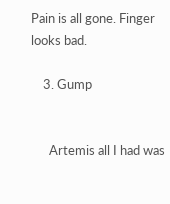Pain is all gone. Finger looks bad.

    3. Gump


      Artemis all I had was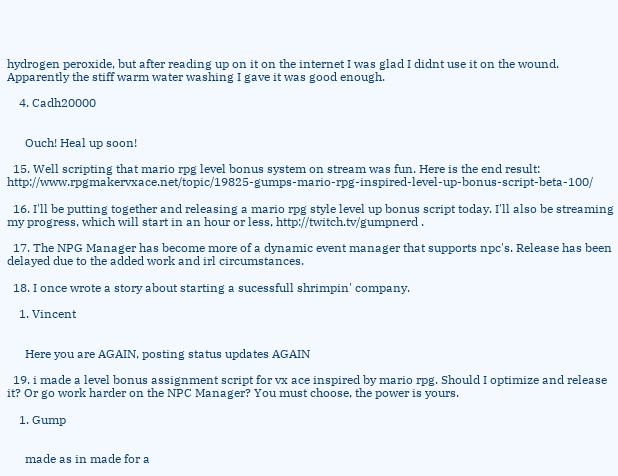hydrogen peroxide, but after reading up on it on the internet I was glad I didnt use it on the wound. Apparently the stiff warm water washing I gave it was good enough.

    4. Cadh20000


      Ouch! Heal up soon!

  15. Well scripting that mario rpg level bonus system on stream was fun. Here is the end result: http://www.rpgmakervxace.net/topic/19825-gumps-mario-rpg-inspired-level-up-bonus-script-beta-100/

  16. I'll be putting together and releasing a mario rpg style level up bonus script today. I'll also be streaming my progress, which will start in an hour or less, http://twitch.tv/gumpnerd .

  17. The NPG Manager has become more of a dynamic event manager that supports npc's. Release has been delayed due to the added work and irl circumstances.

  18. I once wrote a story about starting a sucessfull shrimpin' company.

    1. Vincent


      Here you are AGAIN, posting status updates AGAIN

  19. i made a level bonus assignment script for vx ace inspired by mario rpg. Should I optimize and release it? Or go work harder on the NPC Manager? You must choose, the power is yours.

    1. Gump


      made as in made for a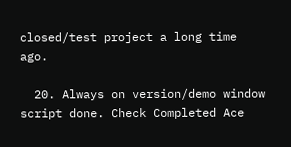closed/test project a long time ago.

  20. Always on version/demo window script done. Check Completed Ace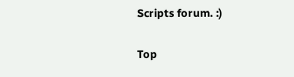Scripts forum. :)

Top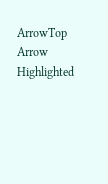ArrowTop Arrow Highlighted